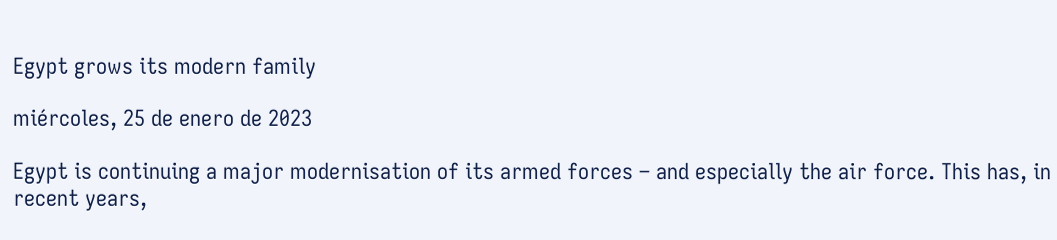Egypt grows its modern family

miércoles, 25 de enero de 2023

Egypt is continuing a major modernisation of its armed forces – and especially the air force. This has, in recent years,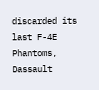discarded its last F-4E Phantoms, Dassault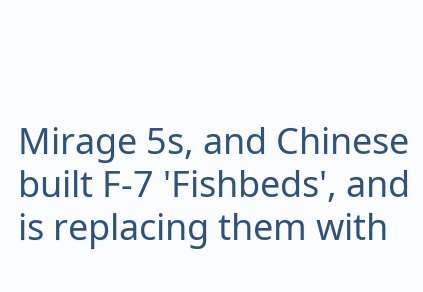Mirage 5s, and Chinese built F-7 'Fishbeds', and is replacing them with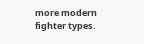more modern fighter types.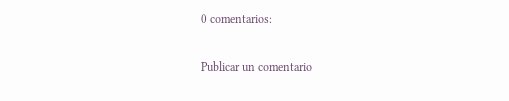0 comentarios:

Publicar un comentario